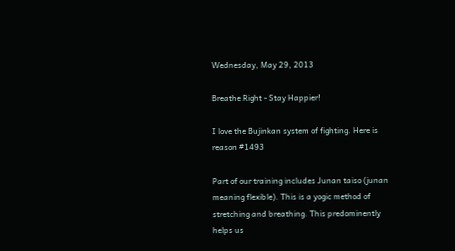Wednesday, May 29, 2013

Breathe Right - Stay Happier!

I love the Bujinkan system of fighting. Here is reason #1493

Part of our training includes Junan taiso (junan meaning flexible). This is a yogic method of stretching and breathing. This predominently helps us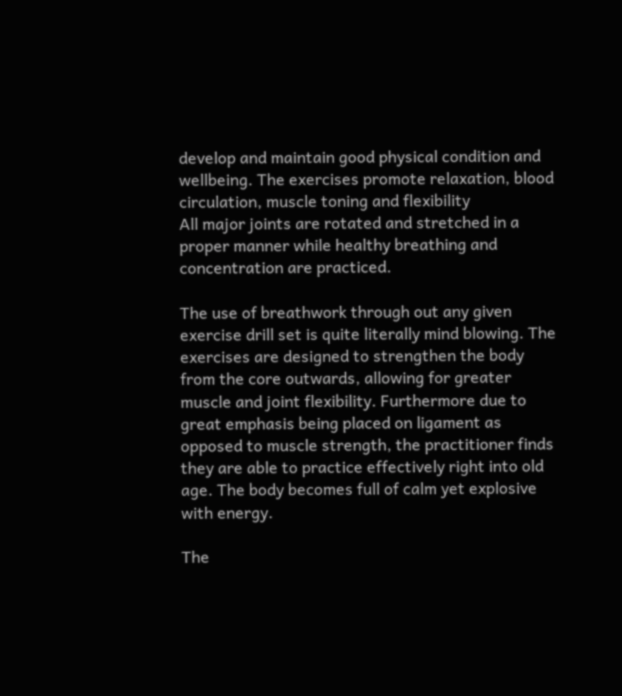develop and maintain good physical condition and wellbeing. The exercises promote relaxation, blood circulation, muscle toning and flexibility
All major joints are rotated and stretched in a proper manner while healthy breathing and concentration are practiced.

The use of breathwork through out any given exercise drill set is quite literally mind blowing. The exercises are designed to strengthen the body from the core outwards, allowing for greater muscle and joint flexibility. Furthermore due to great emphasis being placed on ligament as opposed to muscle strength, the practitioner finds they are able to practice effectively right into old age. The body becomes full of calm yet explosive with energy.

The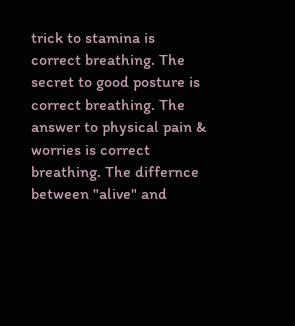trick to stamina is correct breathing. The secret to good posture is correct breathing. The answer to physical pain & worries is correct breathing. The differnce between "alive" and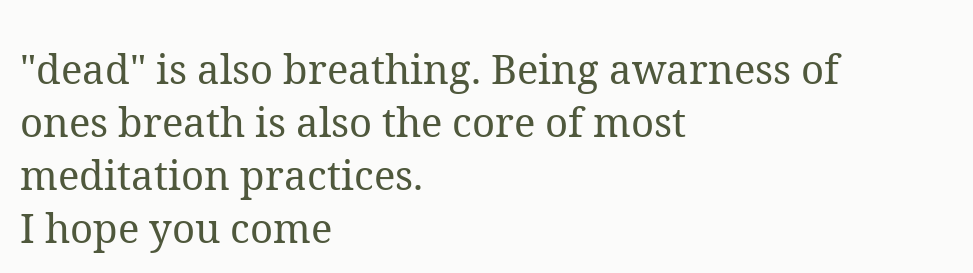"dead" is also breathing. Being awarness of ones breath is also the core of most meditation practices.
I hope you come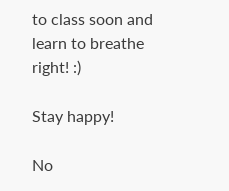to class soon and learn to breathe right! :)

Stay happy!

No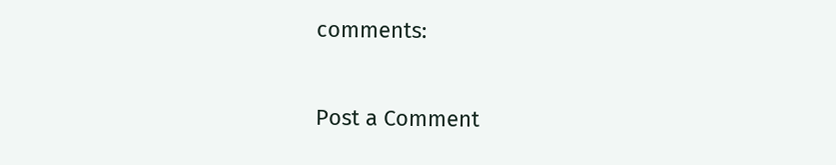comments:

Post a Comment